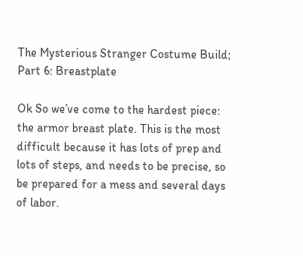The Mysterious Stranger Costume Build; Part 6: Breastplate

Ok So we’ve come to the hardest piece: the armor breast plate. This is the most difficult because it has lots of prep and lots of steps, and needs to be precise, so be prepared for a mess and several days of labor.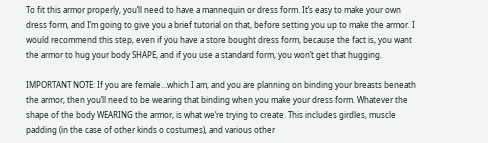To fit this armor properly, you’ll need to have a mannequin or dress form. It’s easy to make your own dress form, and I’m going to give you a brief tutorial on that, before setting you up to make the armor. I would recommend this step, even if you have a store bought dress form, because the fact is, you want the armor to hug your body SHAPE, and if you use a standard form, you won’t get that hugging.

IMPORTANT NOTE: If you are female…which I am, and you are planning on binding your breasts beneath the armor, then you’ll need to be wearing that binding when you make your dress form. Whatever the shape of the body WEARING the armor, is what we’re trying to create. This includes girdles, muscle padding (in the case of other kinds o costumes), and various other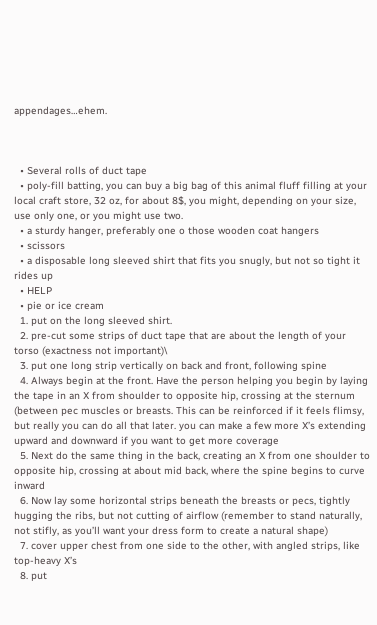appendages…ehem.



  • Several rolls of duct tape
  • poly-fill batting, you can buy a big bag of this animal fluff filling at your local craft store, 32 oz, for about 8$, you might, depending on your size, use only one, or you might use two.
  • a sturdy hanger, preferably one o those wooden coat hangers
  • scissors
  • a disposable long sleeved shirt that fits you snugly, but not so tight it rides up
  • HELP
  • pie or ice cream
  1. put on the long sleeved shirt.
  2. pre-cut some strips of duct tape that are about the length of your torso (exactness not important)\
  3. put one long strip vertically on back and front, following spine
  4. Always begin at the front. Have the person helping you begin by laying the tape in an X from shoulder to opposite hip, crossing at the sternum (between pec muscles or breasts. This can be reinforced if it feels flimsy, but really you can do all that later. you can make a few more X’s extending upward and downward if you want to get more coverage
  5. Next do the same thing in the back, creating an X from one shoulder to opposite hip, crossing at about mid back, where the spine begins to curve inward
  6. Now lay some horizontal strips beneath the breasts or pecs, tightly hugging the ribs, but not cutting of airflow (remember to stand naturally, not stifly, as you’ll want your dress form to create a natural shape)
  7. cover upper chest from one side to the other, with angled strips, like top-heavy X’s
  8. put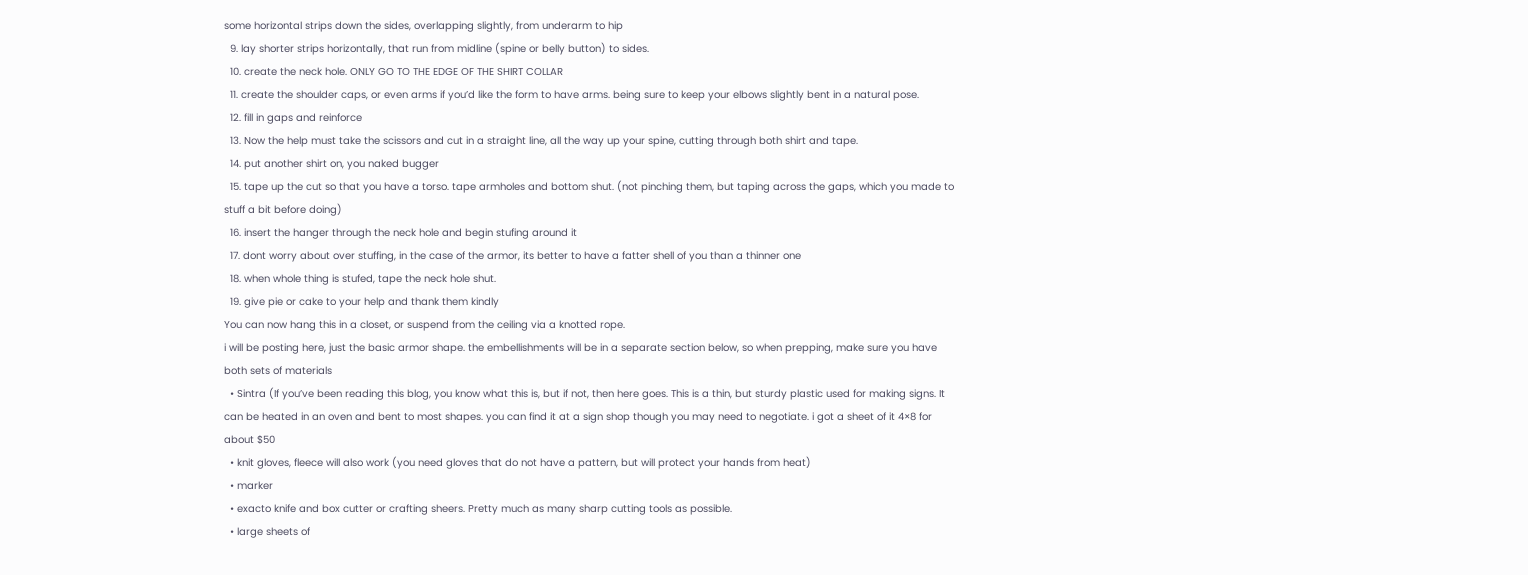some horizontal strips down the sides, overlapping slightly, from underarm to hip
  9. lay shorter strips horizontally, that run from midline (spine or belly button) to sides.
  10. create the neck hole. ONLY GO TO THE EDGE OF THE SHIRT COLLAR
  11. create the shoulder caps, or even arms if you’d like the form to have arms. being sure to keep your elbows slightly bent in a natural pose.
  12. fill in gaps and reinforce
  13. Now the help must take the scissors and cut in a straight line, all the way up your spine, cutting through both shirt and tape.
  14. put another shirt on, you naked bugger
  15. tape up the cut so that you have a torso. tape armholes and bottom shut. (not pinching them, but taping across the gaps, which you made to stuff a bit before doing)
  16. insert the hanger through the neck hole and begin stufing around it
  17. dont worry about over stuffing, in the case of the armor, its better to have a fatter shell of you than a thinner one
  18. when whole thing is stufed, tape the neck hole shut.
  19. give pie or cake to your help and thank them kindly
You can now hang this in a closet, or suspend from the ceiling via a knotted rope.
i will be posting here, just the basic armor shape. the embellishments will be in a separate section below, so when prepping, make sure you have both sets of materials
  • Sintra (If you’ve been reading this blog, you know what this is, but if not, then here goes. This is a thin, but sturdy plastic used for making signs. It can be heated in an oven and bent to most shapes. you can find it at a sign shop though you may need to negotiate. i got a sheet of it 4×8 for about $50
  • knit gloves, fleece will also work (you need gloves that do not have a pattern, but will protect your hands from heat)
  • marker
  • exacto knife and box cutter or crafting sheers. Pretty much as many sharp cutting tools as possible.
  • large sheets of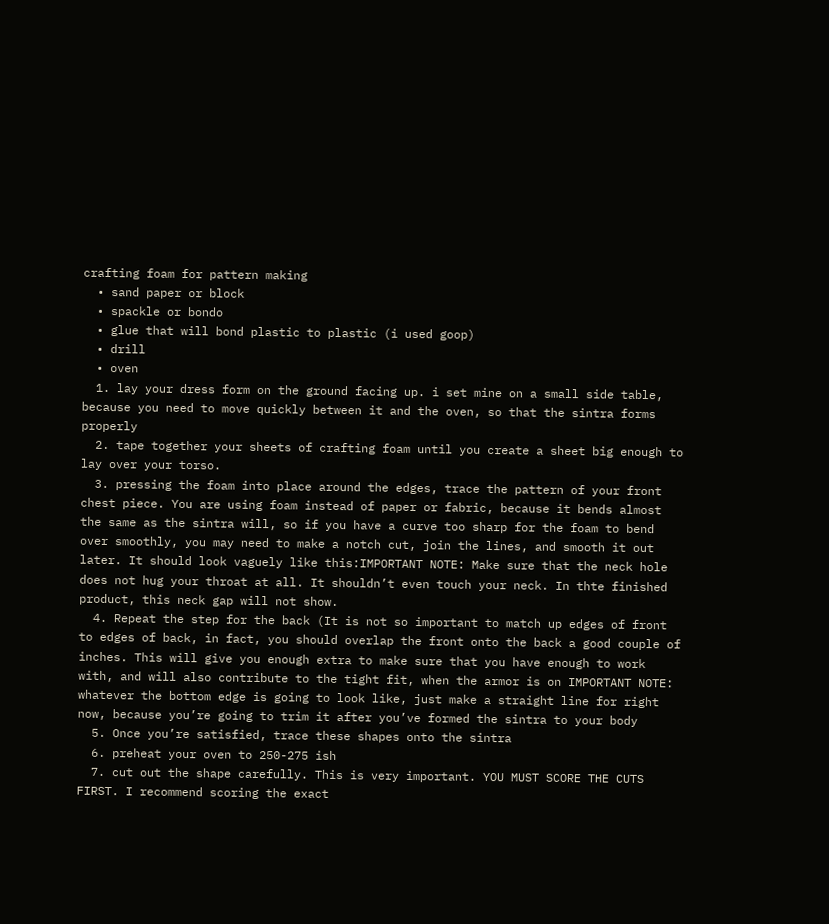crafting foam for pattern making
  • sand paper or block
  • spackle or bondo
  • glue that will bond plastic to plastic (i used goop)
  • drill
  • oven
  1. lay your dress form on the ground facing up. i set mine on a small side table, because you need to move quickly between it and the oven, so that the sintra forms properly
  2. tape together your sheets of crafting foam until you create a sheet big enough to lay over your torso.
  3. pressing the foam into place around the edges, trace the pattern of your front chest piece. You are using foam instead of paper or fabric, because it bends almost the same as the sintra will, so if you have a curve too sharp for the foam to bend over smoothly, you may need to make a notch cut, join the lines, and smooth it out later. It should look vaguely like this:IMPORTANT NOTE: Make sure that the neck hole does not hug your throat at all. It shouldn’t even touch your neck. In thte finished product, this neck gap will not show.
  4. Repeat the step for the back (It is not so important to match up edges of front to edges of back, in fact, you should overlap the front onto the back a good couple of inches. This will give you enough extra to make sure that you have enough to work with, and will also contribute to the tight fit, when the armor is on IMPORTANT NOTE: whatever the bottom edge is going to look like, just make a straight line for right now, because you’re going to trim it after you’ve formed the sintra to your body
  5. Once you’re satisfied, trace these shapes onto the sintra
  6. preheat your oven to 250-275 ish
  7. cut out the shape carefully. This is very important. YOU MUST SCORE THE CUTS FIRST. I recommend scoring the exact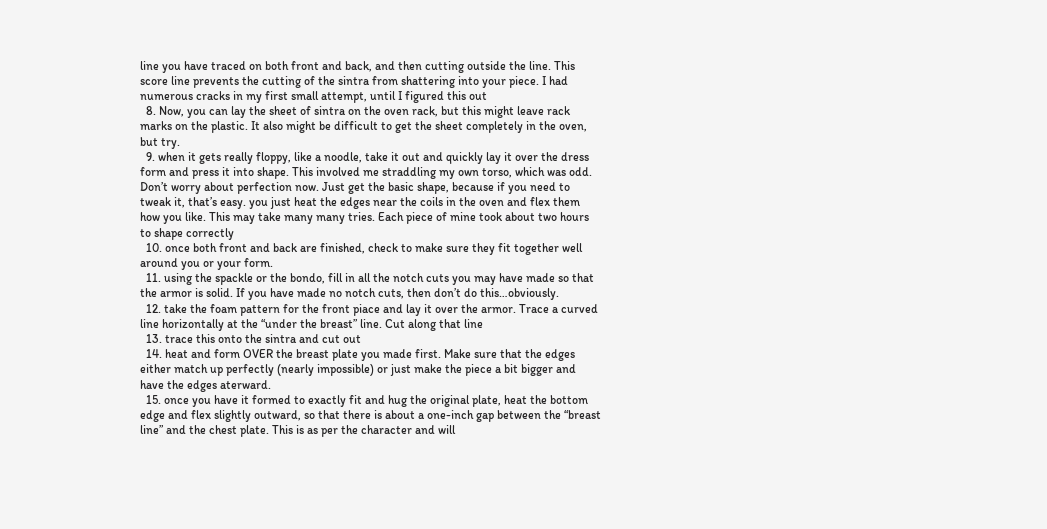line you have traced on both front and back, and then cutting outside the line. This score line prevents the cutting of the sintra from shattering into your piece. I had numerous cracks in my first small attempt, until I figured this out
  8. Now, you can lay the sheet of sintra on the oven rack, but this might leave rack marks on the plastic. It also might be difficult to get the sheet completely in the oven, but try.
  9. when it gets really floppy, like a noodle, take it out and quickly lay it over the dress form and press it into shape. This involved me straddling my own torso, which was odd. Don’t worry about perfection now. Just get the basic shape, because if you need to tweak it, that’s easy. you just heat the edges near the coils in the oven and flex them how you like. This may take many many tries. Each piece of mine took about two hours to shape correctly
  10. once both front and back are finished, check to make sure they fit together well around you or your form.
  11. using the spackle or the bondo, fill in all the notch cuts you may have made so that the armor is solid. If you have made no notch cuts, then don’t do this…obviously.
  12. take the foam pattern for the front piace and lay it over the armor. Trace a curved line horizontally at the “under the breast” line. Cut along that line
  13. trace this onto the sintra and cut out
  14. heat and form OVER the breast plate you made first. Make sure that the edges either match up perfectly (nearly impossible) or just make the piece a bit bigger and have the edges aterward.
  15. once you have it formed to exactly fit and hug the original plate, heat the bottom edge and flex slightly outward, so that there is about a one-inch gap between the “breast line” and the chest plate. This is as per the character and will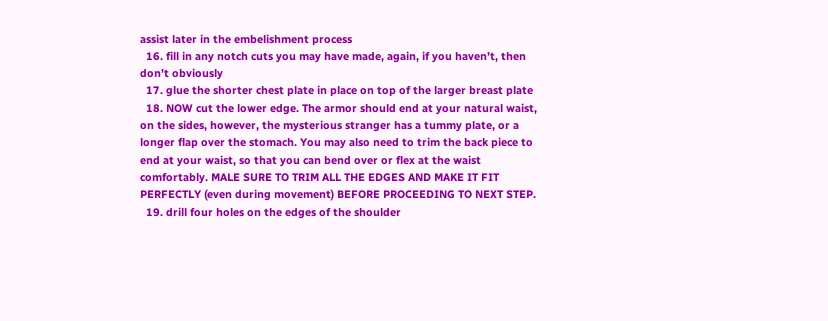assist later in the embelishment process
  16. fill in any notch cuts you may have made, again, if you haven’t, then don’t obviously
  17. glue the shorter chest plate in place on top of the larger breast plate
  18. NOW cut the lower edge. The armor should end at your natural waist, on the sides, however, the mysterious stranger has a tummy plate, or a longer flap over the stomach. You may also need to trim the back piece to end at your waist, so that you can bend over or flex at the waist comfortably. MALE SURE TO TRIM ALL THE EDGES AND MAKE IT FIT PERFECTLY (even during movement) BEFORE PROCEEDING TO NEXT STEP.
  19. drill four holes on the edges of the shoulder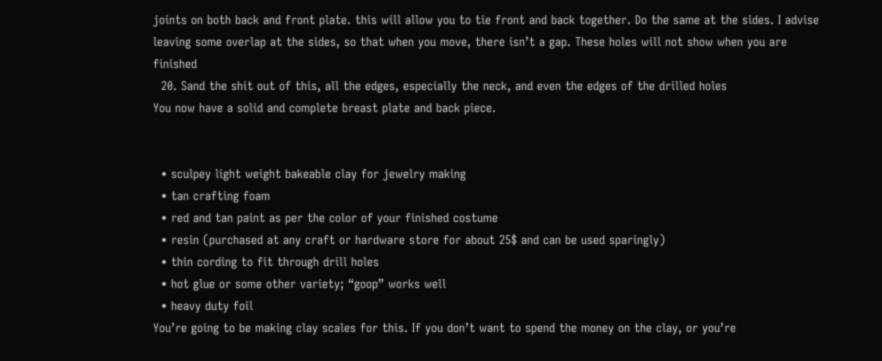joints on both back and front plate. this will allow you to tie front and back together. Do the same at the sides. I advise leaving some overlap at the sides, so that when you move, there isn’t a gap. These holes will not show when you are finished
  20. Sand the shit out of this, all the edges, especially the neck, and even the edges of the drilled holes
You now have a solid and complete breast plate and back piece.


  • sculpey light weight bakeable clay for jewelry making
  • tan crafting foam
  • red and tan paint as per the color of your finished costume
  • resin (purchased at any craft or hardware store for about 25$ and can be used sparingly)
  • thin cording to fit through drill holes
  • hot glue or some other variety; “goop” works well
  • heavy duty foil
You’re going to be making clay scales for this. If you don’t want to spend the money on the clay, or you’re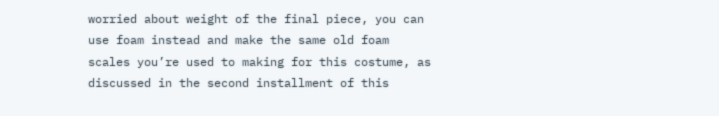worried about weight of the final piece, you can use foam instead and make the same old foam scales you’re used to making for this costume, as discussed in the second installment of this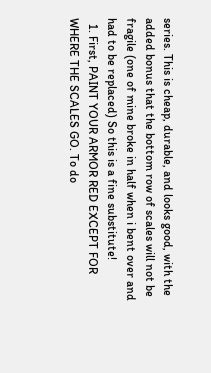series. This is cheap, durable, and looks good, with the added bonus that the bottom row of scales will not be fragile (one of mine broke in half when i bent over and had to be replaced) So this is a fine substitute!
  1. First, PAINT YOUR ARMOR RED EXCEPT FOR WHERE THE SCALES GO. To do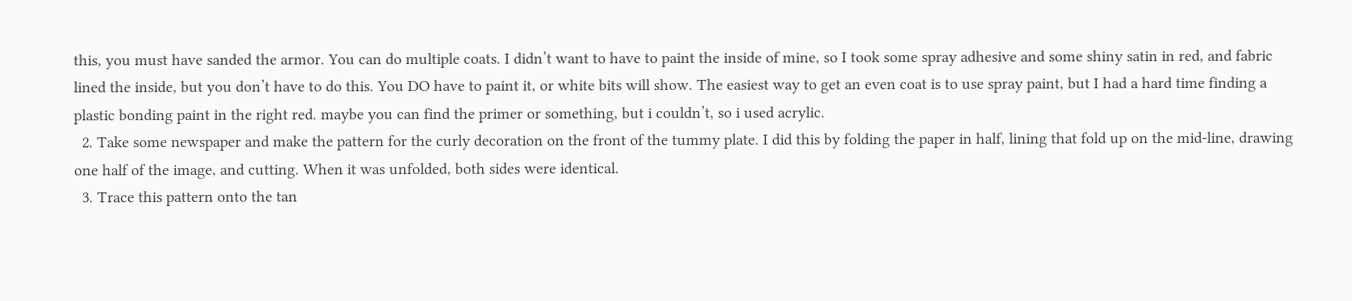this, you must have sanded the armor. You can do multiple coats. I didn’t want to have to paint the inside of mine, so I took some spray adhesive and some shiny satin in red, and fabric lined the inside, but you don’t have to do this. You DO have to paint it, or white bits will show. The easiest way to get an even coat is to use spray paint, but I had a hard time finding a plastic bonding paint in the right red. maybe you can find the primer or something, but i couldn’t, so i used acrylic.
  2. Take some newspaper and make the pattern for the curly decoration on the front of the tummy plate. I did this by folding the paper in half, lining that fold up on the mid-line, drawing one half of the image, and cutting. When it was unfolded, both sides were identical.
  3. Trace this pattern onto the tan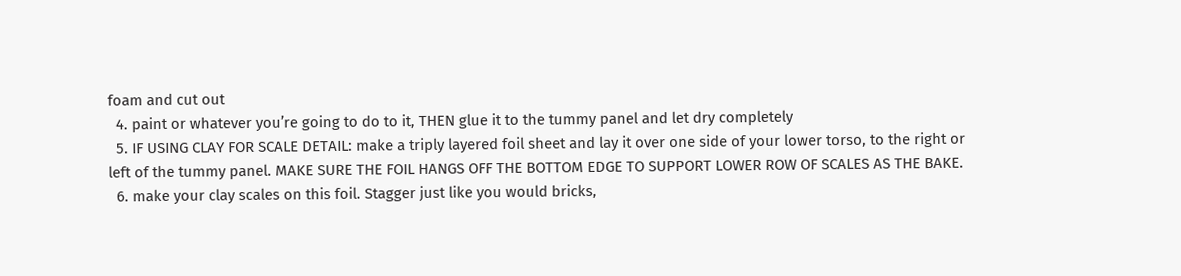foam and cut out
  4. paint or whatever you’re going to do to it, THEN glue it to the tummy panel and let dry completely
  5. IF USING CLAY FOR SCALE DETAIL: make a triply layered foil sheet and lay it over one side of your lower torso, to the right or left of the tummy panel. MAKE SURE THE FOIL HANGS OFF THE BOTTOM EDGE TO SUPPORT LOWER ROW OF SCALES AS THE BAKE.
  6. make your clay scales on this foil. Stagger just like you would bricks,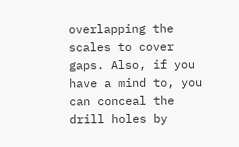overlapping the scales to cover gaps. Also, if you have a mind to, you can conceal the drill holes by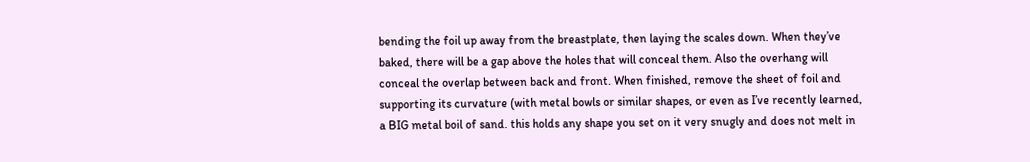bending the foil up away from the breastplate, then laying the scales down. When they’ve baked, there will be a gap above the holes that will conceal them. Also the overhang will conceal the overlap between back and front. When finished, remove the sheet of foil and supporting its curvature (with metal bowls or similar shapes, or even as I’ve recently learned, a BIG metal boil of sand. this holds any shape you set on it very snugly and does not melt in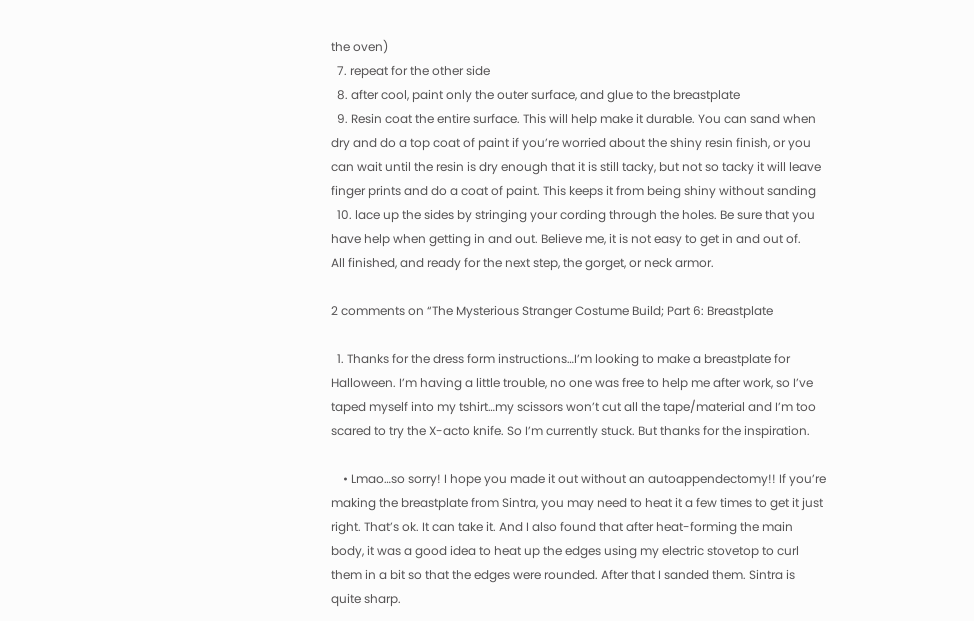the oven)
  7. repeat for the other side
  8. after cool, paint only the outer surface, and glue to the breastplate
  9. Resin coat the entire surface. This will help make it durable. You can sand when dry and do a top coat of paint if you’re worried about the shiny resin finish, or you can wait until the resin is dry enough that it is still tacky, but not so tacky it will leave finger prints and do a coat of paint. This keeps it from being shiny without sanding
  10. lace up the sides by stringing your cording through the holes. Be sure that you have help when getting in and out. Believe me, it is not easy to get in and out of.
All finished, and ready for the next step, the gorget, or neck armor.

2 comments on “The Mysterious Stranger Costume Build; Part 6: Breastplate

  1. Thanks for the dress form instructions…I’m looking to make a breastplate for Halloween. I’m having a little trouble, no one was free to help me after work, so I’ve taped myself into my tshirt…my scissors won’t cut all the tape/material and I’m too scared to try the X-acto knife. So I’m currently stuck. But thanks for the inspiration.

    • Lmao…so sorry! I hope you made it out without an autoappendectomy!! If you’re making the breastplate from Sintra, you may need to heat it a few times to get it just right. That’s ok. It can take it. And I also found that after heat-forming the main body, it was a good idea to heat up the edges using my electric stovetop to curl them in a bit so that the edges were rounded. After that I sanded them. Sintra is quite sharp.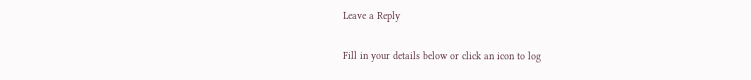Leave a Reply

Fill in your details below or click an icon to log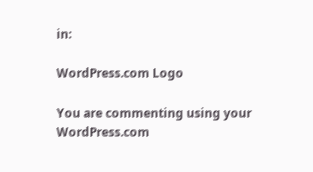in:

WordPress.com Logo

You are commenting using your WordPress.com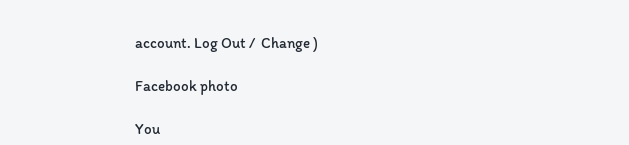account. Log Out /  Change )

Facebook photo

You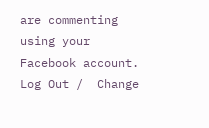are commenting using your Facebook account. Log Out /  Change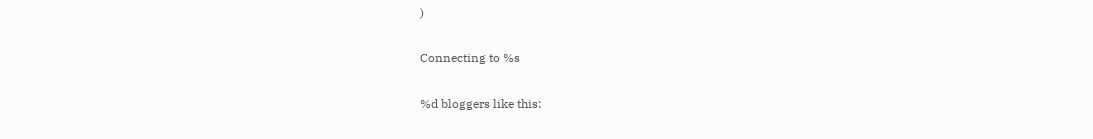)

Connecting to %s

%d bloggers like this: